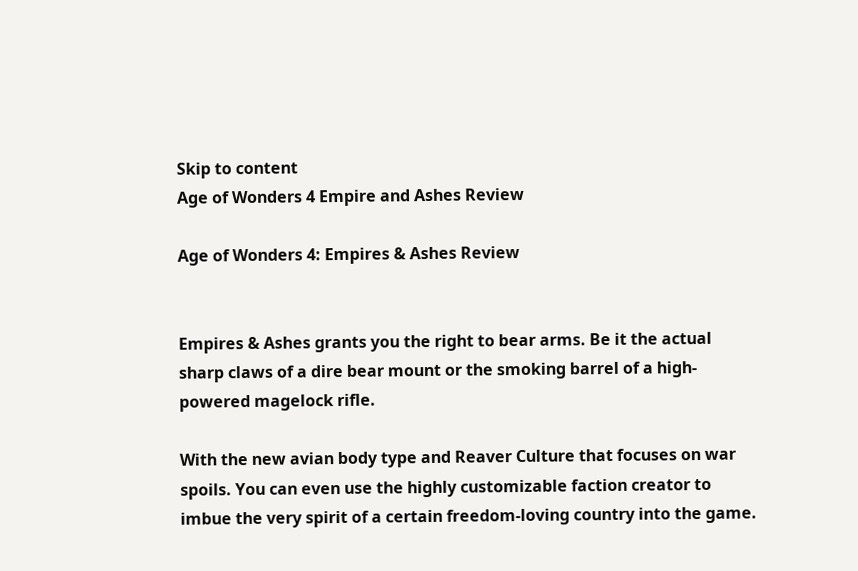Skip to content
Age of Wonders 4 Empire and Ashes Review

Age of Wonders 4: Empires & Ashes Review


Empires & Ashes grants you the right to bear arms. Be it the actual sharp claws of a dire bear mount or the smoking barrel of a high-powered magelock rifle.

With the new avian body type and Reaver Culture that focuses on war spoils. You can even use the highly customizable faction creator to imbue the very spirit of a certain freedom-loving country into the game.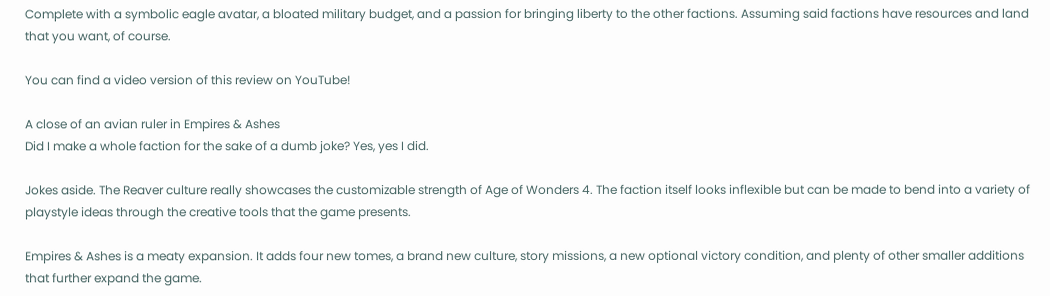Complete with a symbolic eagle avatar, a bloated military budget, and a passion for bringing liberty to the other factions. Assuming said factions have resources and land that you want, of course.

You can find a video version of this review on YouTube!

A close of an avian ruler in Empires & Ashes
Did I make a whole faction for the sake of a dumb joke? Yes, yes I did.

Jokes aside. The Reaver culture really showcases the customizable strength of Age of Wonders 4. The faction itself looks inflexible but can be made to bend into a variety of playstyle ideas through the creative tools that the game presents.

Empires & Ashes is a meaty expansion. It adds four new tomes, a brand new culture, story missions, a new optional victory condition, and plenty of other smaller additions that further expand the game.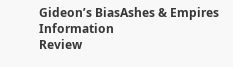Gideon’s BiasAshes & Empires Information
Review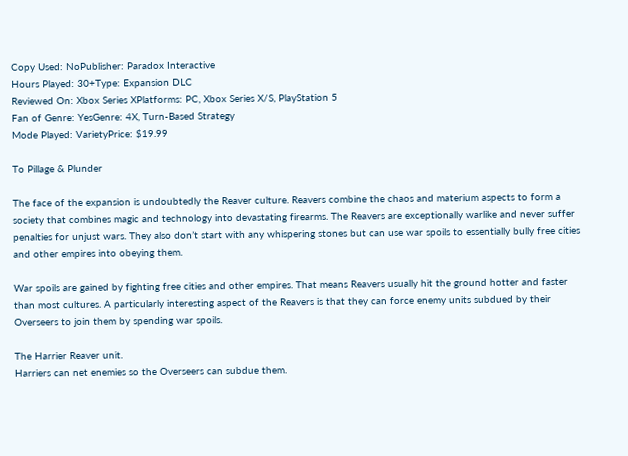Copy Used: NoPublisher: Paradox Interactive
Hours Played: 30+Type: Expansion DLC
Reviewed On: Xbox Series XPlatforms: PC, Xbox Series X/S, PlayStation 5
Fan of Genre: YesGenre: 4X, Turn-Based Strategy
Mode Played: VarietyPrice: $19.99

To Pillage & Plunder

The face of the expansion is undoubtedly the Reaver culture. Reavers combine the chaos and materium aspects to form a society that combines magic and technology into devastating firearms. The Reavers are exceptionally warlike and never suffer penalties for unjust wars. They also don’t start with any whispering stones but can use war spoils to essentially bully free cities and other empires into obeying them.

War spoils are gained by fighting free cities and other empires. That means Reavers usually hit the ground hotter and faster than most cultures. A particularly interesting aspect of the Reavers is that they can force enemy units subdued by their Overseers to join them by spending war spoils.

The Harrier Reaver unit.
Harriers can net enemies so the Overseers can subdue them.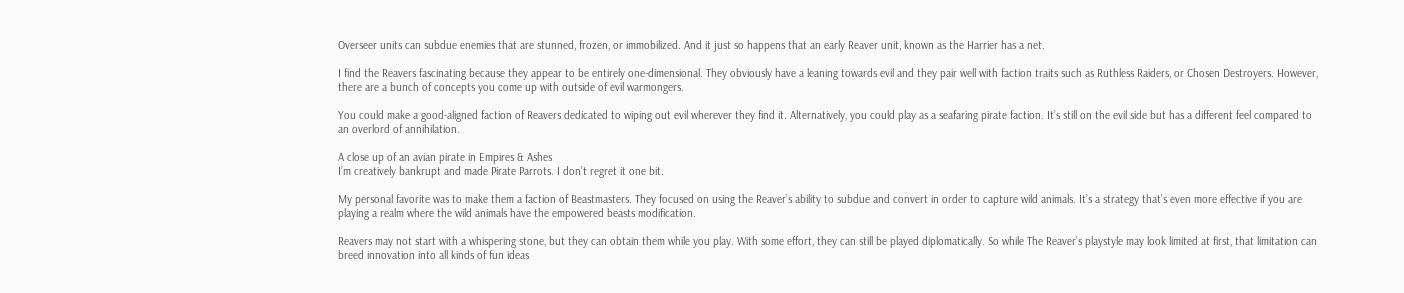Overseer units can subdue enemies that are stunned, frozen, or immobilized. And it just so happens that an early Reaver unit, known as the Harrier has a net.

I find the Reavers fascinating because they appear to be entirely one-dimensional. They obviously have a leaning towards evil and they pair well with faction traits such as Ruthless Raiders, or Chosen Destroyers. However, there are a bunch of concepts you come up with outside of evil warmongers.

You could make a good-aligned faction of Reavers dedicated to wiping out evil wherever they find it. Alternatively, you could play as a seafaring pirate faction. It’s still on the evil side but has a different feel compared to an overlord of annihilation.

A close up of an avian pirate in Empires & Ashes
I’m creatively bankrupt and made Pirate Parrots. I don’t regret it one bit.

My personal favorite was to make them a faction of Beastmasters. They focused on using the Reaver’s ability to subdue and convert in order to capture wild animals. It’s a strategy that’s even more effective if you are playing a realm where the wild animals have the empowered beasts modification.

Reavers may not start with a whispering stone, but they can obtain them while you play. With some effort, they can still be played diplomatically. So while The Reaver’s playstyle may look limited at first, that limitation can breed innovation into all kinds of fun ideas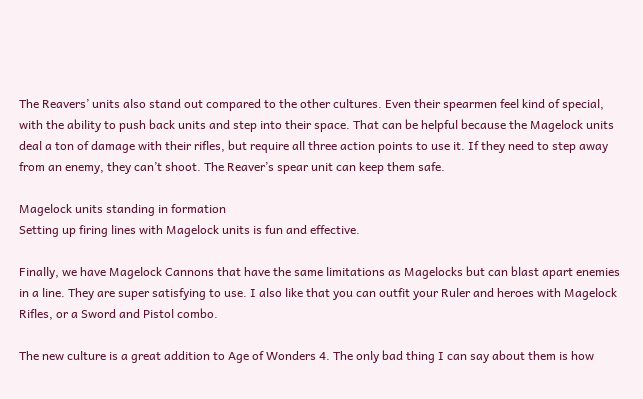The Reavers’ units also stand out compared to the other cultures. Even their spearmen feel kind of special, with the ability to push back units and step into their space. That can be helpful because the Magelock units deal a ton of damage with their rifles, but require all three action points to use it. If they need to step away from an enemy, they can’t shoot. The Reaver’s spear unit can keep them safe.

Magelock units standing in formation
Setting up firing lines with Magelock units is fun and effective.

Finally, we have Magelock Cannons that have the same limitations as Magelocks but can blast apart enemies in a line. They are super satisfying to use. I also like that you can outfit your Ruler and heroes with Magelock Rifles, or a Sword and Pistol combo.

The new culture is a great addition to Age of Wonders 4. The only bad thing I can say about them is how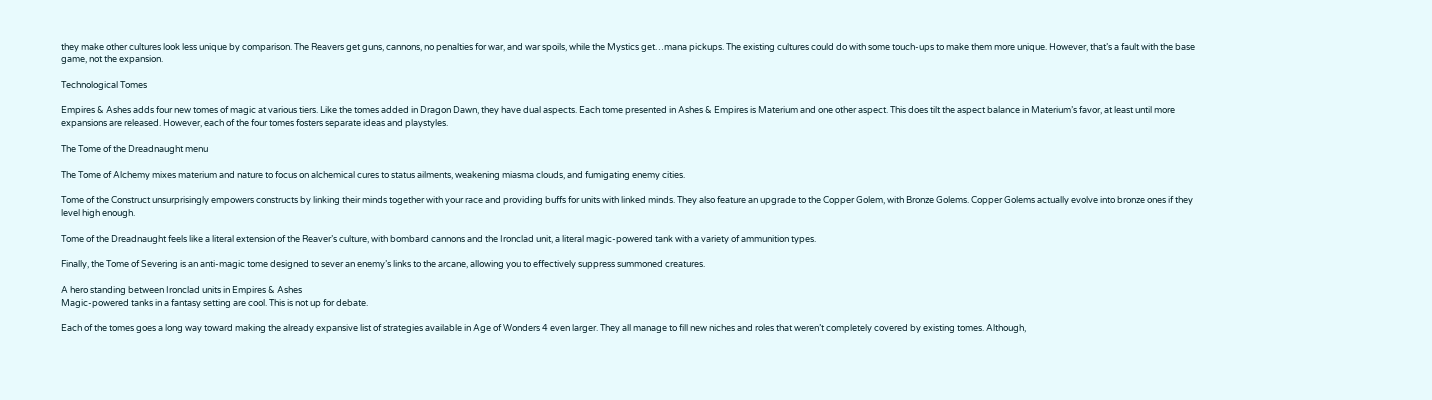they make other cultures look less unique by comparison. The Reavers get guns, cannons, no penalties for war, and war spoils, while the Mystics get…mana pickups. The existing cultures could do with some touch-ups to make them more unique. However, that’s a fault with the base game, not the expansion.

Technological Tomes

Empires & Ashes adds four new tomes of magic at various tiers. Like the tomes added in Dragon Dawn, they have dual aspects. Each tome presented in Ashes & Empires is Materium and one other aspect. This does tilt the aspect balance in Materium’s favor, at least until more expansions are released. However, each of the four tomes fosters separate ideas and playstyles.

The Tome of the Dreadnaught menu

The Tome of Alchemy mixes materium and nature to focus on alchemical cures to status ailments, weakening miasma clouds, and fumigating enemy cities.

Tome of the Construct unsurprisingly empowers constructs by linking their minds together with your race and providing buffs for units with linked minds. They also feature an upgrade to the Copper Golem, with Bronze Golems. Copper Golems actually evolve into bronze ones if they level high enough.

Tome of the Dreadnaught feels like a literal extension of the Reaver’s culture, with bombard cannons and the Ironclad unit, a literal magic-powered tank with a variety of ammunition types.

Finally, the Tome of Severing is an anti-magic tome designed to sever an enemy’s links to the arcane, allowing you to effectively suppress summoned creatures.

A hero standing between Ironclad units in Empires & Ashes
Magic-powered tanks in a fantasy setting are cool. This is not up for debate.

Each of the tomes goes a long way toward making the already expansive list of strategies available in Age of Wonders 4 even larger. They all manage to fill new niches and roles that weren’t completely covered by existing tomes. Although,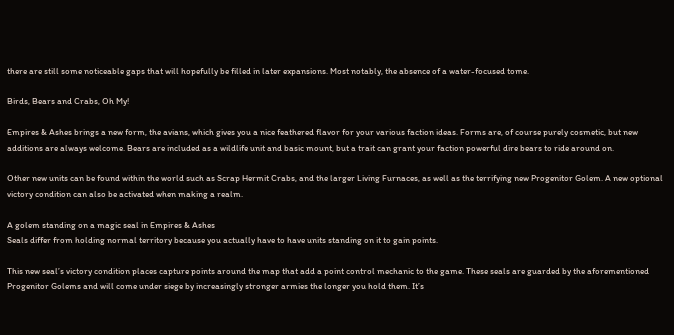there are still some noticeable gaps that will hopefully be filled in later expansions. Most notably, the absence of a water-focused tome.

Birds, Bears and Crabs, Oh My!

Empires & Ashes brings a new form, the avians, which gives you a nice feathered flavor for your various faction ideas. Forms are, of course purely cosmetic, but new additions are always welcome. Bears are included as a wildlife unit and basic mount, but a trait can grant your faction powerful dire bears to ride around on.

Other new units can be found within the world such as Scrap Hermit Crabs, and the larger Living Furnaces, as well as the terrifying new Progenitor Golem. A new optional victory condition can also be activated when making a realm.

A golem standing on a magic seal in Empires & Ashes
Seals differ from holding normal territory because you actually have to have units standing on it to gain points.

This new seal’s victory condition places capture points around the map that add a point control mechanic to the game. These seals are guarded by the aforementioned Progenitor Golems and will come under siege by increasingly stronger armies the longer you hold them. It’s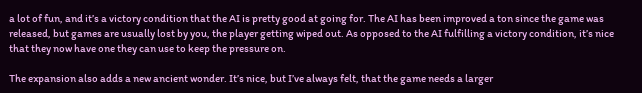a lot of fun, and it’s a victory condition that the AI is pretty good at going for. The AI has been improved a ton since the game was released, but games are usually lost by you, the player getting wiped out. As opposed to the AI fulfilling a victory condition, it’s nice that they now have one they can use to keep the pressure on.

The expansion also adds a new ancient wonder. It’s nice, but I’ve always felt, that the game needs a larger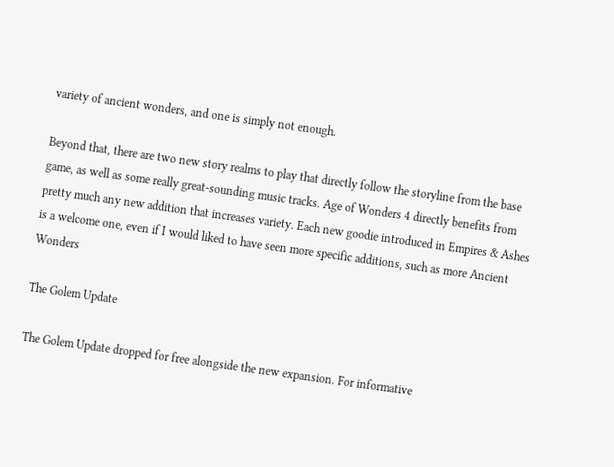variety of ancient wonders, and one is simply not enough.

Beyond that, there are two new story realms to play that directly follow the storyline from the base game, as well as some really great-sounding music tracks. Age of Wonders 4 directly benefits from pretty much any new addition that increases variety. Each new goodie introduced in Empires & Ashes is a welcome one, even if I would liked to have seen more specific additions, such as more Ancient Wonders

The Golem Update

The Golem Update dropped for free alongside the new expansion. For informative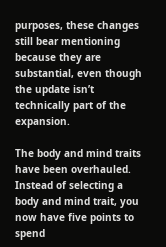purposes, these changes still bear mentioning because they are substantial, even though the update isn’t technically part of the expansion.

The body and mind traits have been overhauled. Instead of selecting a body and mind trait, you now have five points to spend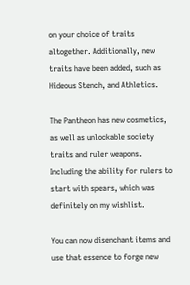on your choice of traits altogether. Additionally, new traits have been added, such as Hideous Stench, and Athletics.

The Pantheon has new cosmetics, as well as unlockable society traits and ruler weapons. Including the ability for rulers to start with spears, which was definitely on my wishlist.

You can now disenchant items and use that essence to forge new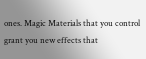ones. Magic Materials that you control grant you new effects that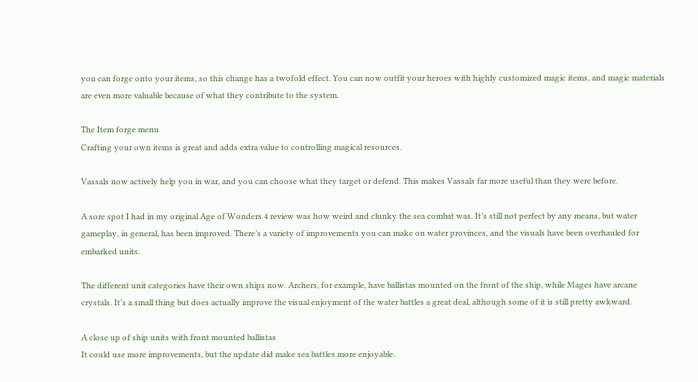you can forge onto your items, so this change has a twofold effect. You can now outfit your heroes with highly customized magic items, and magic materials are even more valuable because of what they contribute to the system.

The Item forge menu
Crafting your own items is great and adds extra value to controlling magical resources.

Vassals now actively help you in war, and you can choose what they target or defend. This makes Vassals far more useful than they were before.

A sore spot I had in my original Age of Wonders 4 review was how weird and clunky the sea combat was. It’s still not perfect by any means, but water gameplay, in general, has been improved. There’s a variety of improvements you can make on water provinces, and the visuals have been overhauled for embarked units.

The different unit categories have their own ships now. Archers, for example, have ballistas mounted on the front of the ship, while Mages have arcane crystals. It’s a small thing but does actually improve the visual enjoyment of the water battles a great deal, although some of it is still pretty awkward.

A close up of ship units with front mounted ballistas
It could use more improvements, but the update did make sea battles more enjoyable.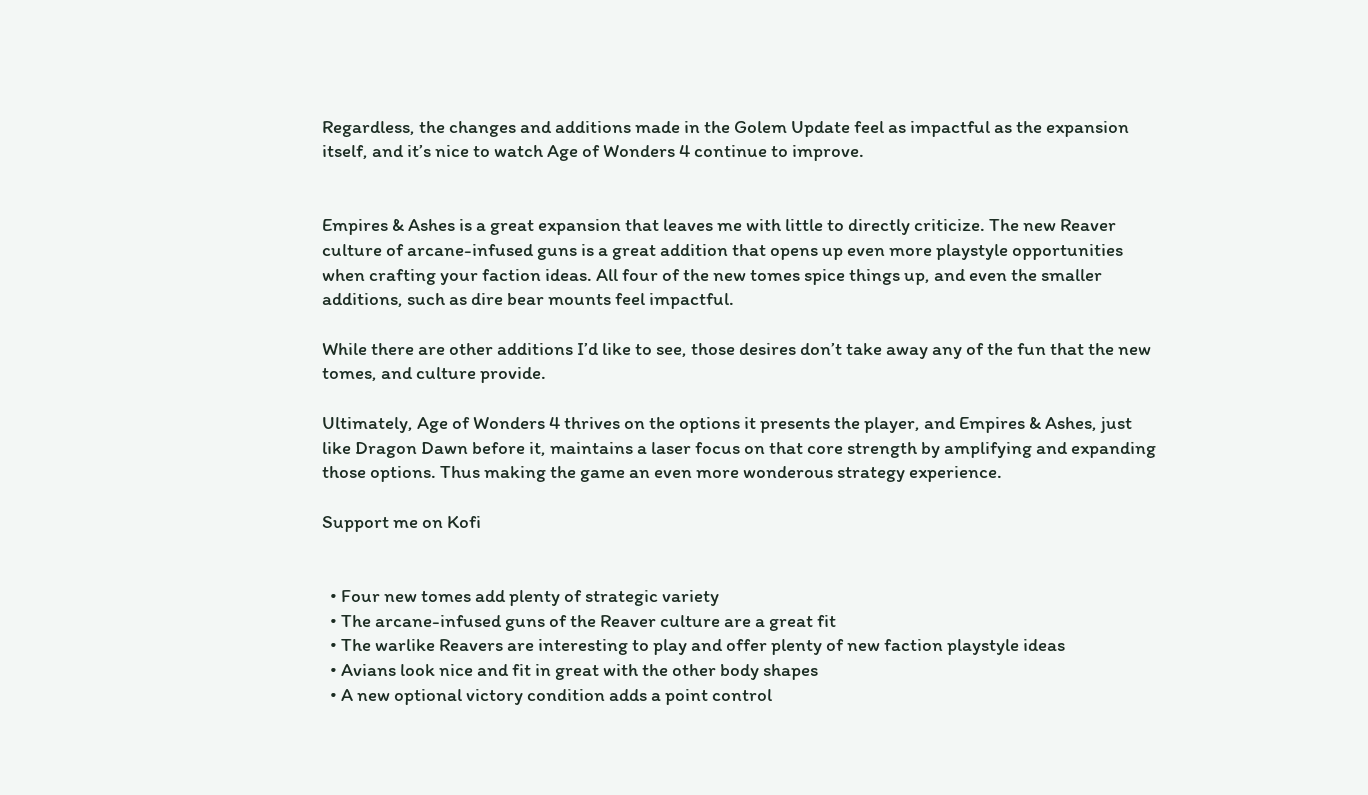Regardless, the changes and additions made in the Golem Update feel as impactful as the expansion itself, and it’s nice to watch Age of Wonders 4 continue to improve.


Empires & Ashes is a great expansion that leaves me with little to directly criticize. The new Reaver culture of arcane-infused guns is a great addition that opens up even more playstyle opportunities when crafting your faction ideas. All four of the new tomes spice things up, and even the smaller additions, such as dire bear mounts feel impactful.

While there are other additions I’d like to see, those desires don’t take away any of the fun that the new tomes, and culture provide.

Ultimately, Age of Wonders 4 thrives on the options it presents the player, and Empires & Ashes, just like Dragon Dawn before it, maintains a laser focus on that core strength by amplifying and expanding those options. Thus making the game an even more wonderous strategy experience.

Support me on Kofi


  • Four new tomes add plenty of strategic variety
  • The arcane-infused guns of the Reaver culture are a great fit
  • The warlike Reavers are interesting to play and offer plenty of new faction playstyle ideas
  • Avians look nice and fit in great with the other body shapes
  • A new optional victory condition adds a point control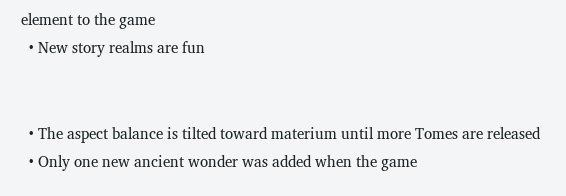element to the game
  • New story realms are fun


  • The aspect balance is tilted toward materium until more Tomes are released
  • Only one new ancient wonder was added when the game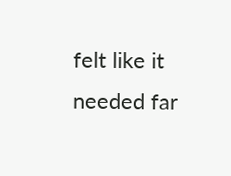felt like it needed far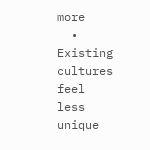more
  • Existing cultures feel less unique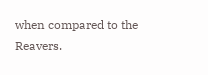when compared to the Reavers.